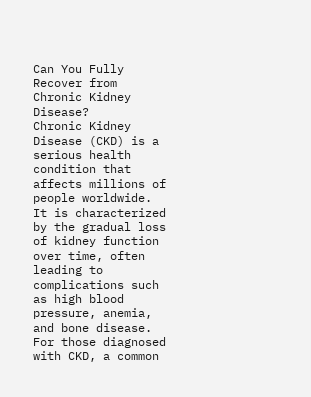Can You Fully Recover from Chronic Kidney Disease?
Chronic Kidney Disease (CKD) is a serious health condition that affects millions of people worldwide. It is characterized by the gradual loss of kidney function over time, often leading to complications such as high blood pressure, anemia, and bone disease. For those diagnosed with CKD, a common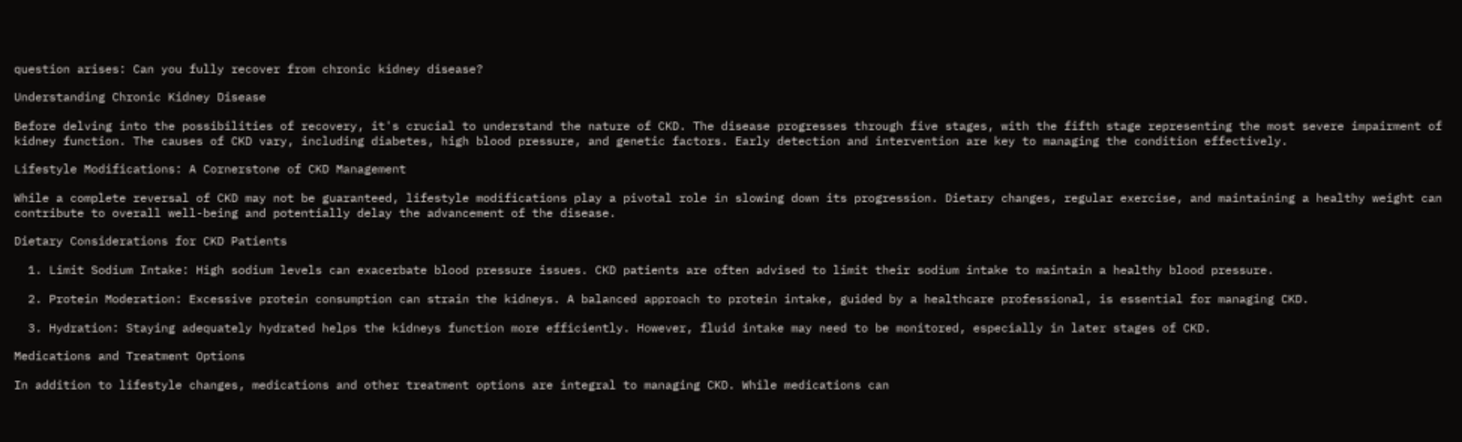question arises: Can you fully recover from chronic kidney disease?

Understanding Chronic Kidney Disease

Before delving into the possibilities of recovery, it's crucial to understand the nature of CKD. The disease progresses through five stages, with the fifth stage representing the most severe impairment of kidney function. The causes of CKD vary, including diabetes, high blood pressure, and genetic factors. Early detection and intervention are key to managing the condition effectively.

Lifestyle Modifications: A Cornerstone of CKD Management

While a complete reversal of CKD may not be guaranteed, lifestyle modifications play a pivotal role in slowing down its progression. Dietary changes, regular exercise, and maintaining a healthy weight can contribute to overall well-being and potentially delay the advancement of the disease.

Dietary Considerations for CKD Patients

  1. Limit Sodium Intake: High sodium levels can exacerbate blood pressure issues. CKD patients are often advised to limit their sodium intake to maintain a healthy blood pressure.

  2. Protein Moderation: Excessive protein consumption can strain the kidneys. A balanced approach to protein intake, guided by a healthcare professional, is essential for managing CKD.

  3. Hydration: Staying adequately hydrated helps the kidneys function more efficiently. However, fluid intake may need to be monitored, especially in later stages of CKD.

Medications and Treatment Options

In addition to lifestyle changes, medications and other treatment options are integral to managing CKD. While medications can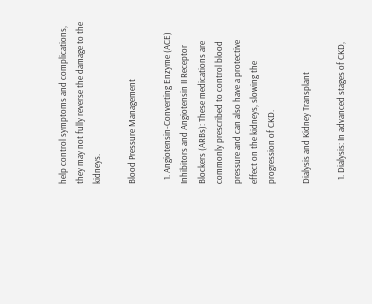help control symptoms and complications, they may not fully reverse the damage to the kidneys.

Blood Pressure Management

  1. Angiotensin-Converting Enzyme (ACE) Inhibitors and Angiotensin II Receptor Blockers (ARBs): These medications are commonly prescribed to control blood pressure and can also have a protective effect on the kidneys, slowing the progression of CKD.

Dialysis and Kidney Transplant

  1. Dialysis: In advanced stages of CKD,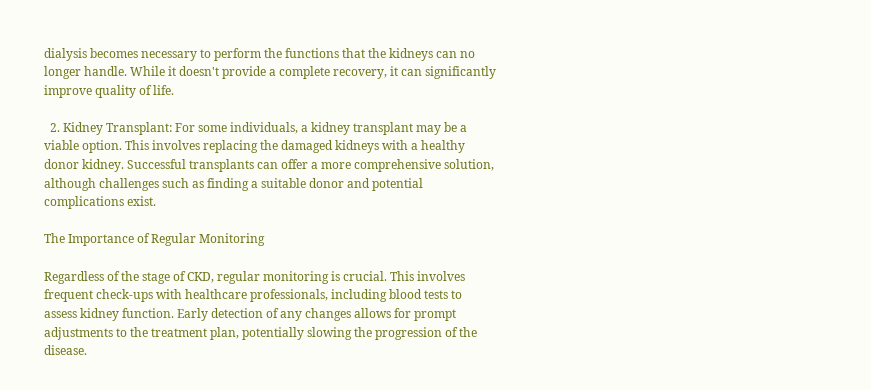dialysis becomes necessary to perform the functions that the kidneys can no longer handle. While it doesn't provide a complete recovery, it can significantly improve quality of life.

  2. Kidney Transplant: For some individuals, a kidney transplant may be a viable option. This involves replacing the damaged kidneys with a healthy donor kidney. Successful transplants can offer a more comprehensive solution, although challenges such as finding a suitable donor and potential complications exist.

The Importance of Regular Monitoring

Regardless of the stage of CKD, regular monitoring is crucial. This involves frequent check-ups with healthcare professionals, including blood tests to assess kidney function. Early detection of any changes allows for prompt adjustments to the treatment plan, potentially slowing the progression of the disease.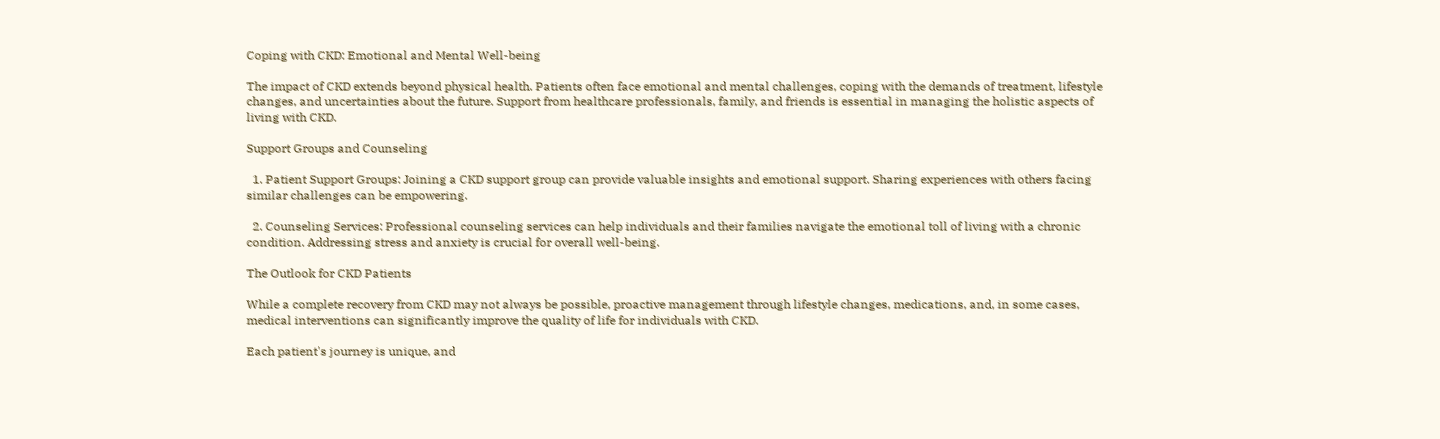Coping with CKD: Emotional and Mental Well-being

The impact of CKD extends beyond physical health. Patients often face emotional and mental challenges, coping with the demands of treatment, lifestyle changes, and uncertainties about the future. Support from healthcare professionals, family, and friends is essential in managing the holistic aspects of living with CKD.

Support Groups and Counseling

  1. Patient Support Groups: Joining a CKD support group can provide valuable insights and emotional support. Sharing experiences with others facing similar challenges can be empowering.

  2. Counseling Services: Professional counseling services can help individuals and their families navigate the emotional toll of living with a chronic condition. Addressing stress and anxiety is crucial for overall well-being.

The Outlook for CKD Patients

While a complete recovery from CKD may not always be possible, proactive management through lifestyle changes, medications, and, in some cases, medical interventions can significantly improve the quality of life for individuals with CKD.

Each patient's journey is unique, and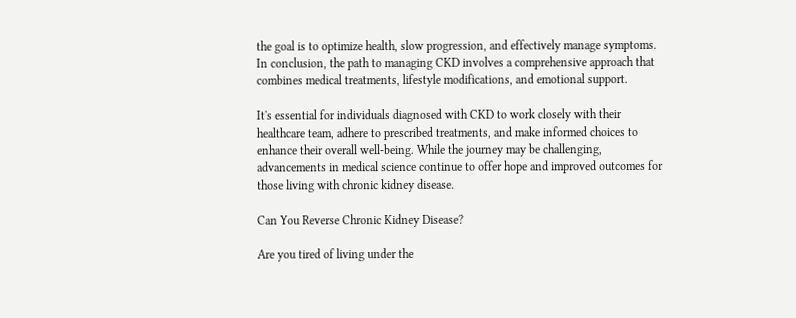the goal is to optimize health, slow progression, and effectively manage symptoms. In conclusion, the path to managing CKD involves a comprehensive approach that combines medical treatments, lifestyle modifications, and emotional support.

It's essential for individuals diagnosed with CKD to work closely with their healthcare team, adhere to prescribed treatments, and make informed choices to enhance their overall well-being. While the journey may be challenging, advancements in medical science continue to offer hope and improved outcomes for those living with chronic kidney disease.

Can You Reverse Chronic Kidney Disease?

Are you tired of living under the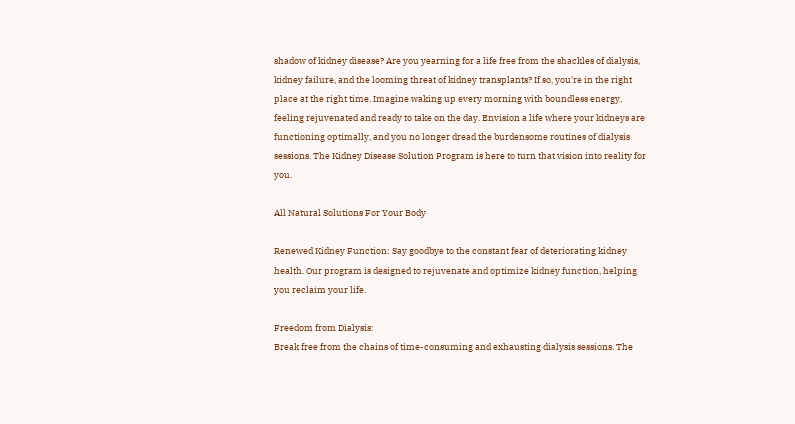shadow of kidney disease? Are you yearning for a life free from the shackles of dialysis, kidney failure, and the looming threat of kidney transplants? If so, you're in the right place at the right time. Imagine waking up every morning with boundless energy, feeling rejuvenated and ready to take on the day. Envision a life where your kidneys are functioning optimally, and you no longer dread the burdensome routines of dialysis sessions. The Kidney Disease Solution Program is here to turn that vision into reality for you.

All Natural Solutions For Your Body

Renewed Kidney Function: Say goodbye to the constant fear of deteriorating kidney health. Our program is designed to rejuvenate and optimize kidney function, helping you reclaim your life.

Freedom from Dialysis:
Break free from the chains of time-consuming and exhausting dialysis sessions. The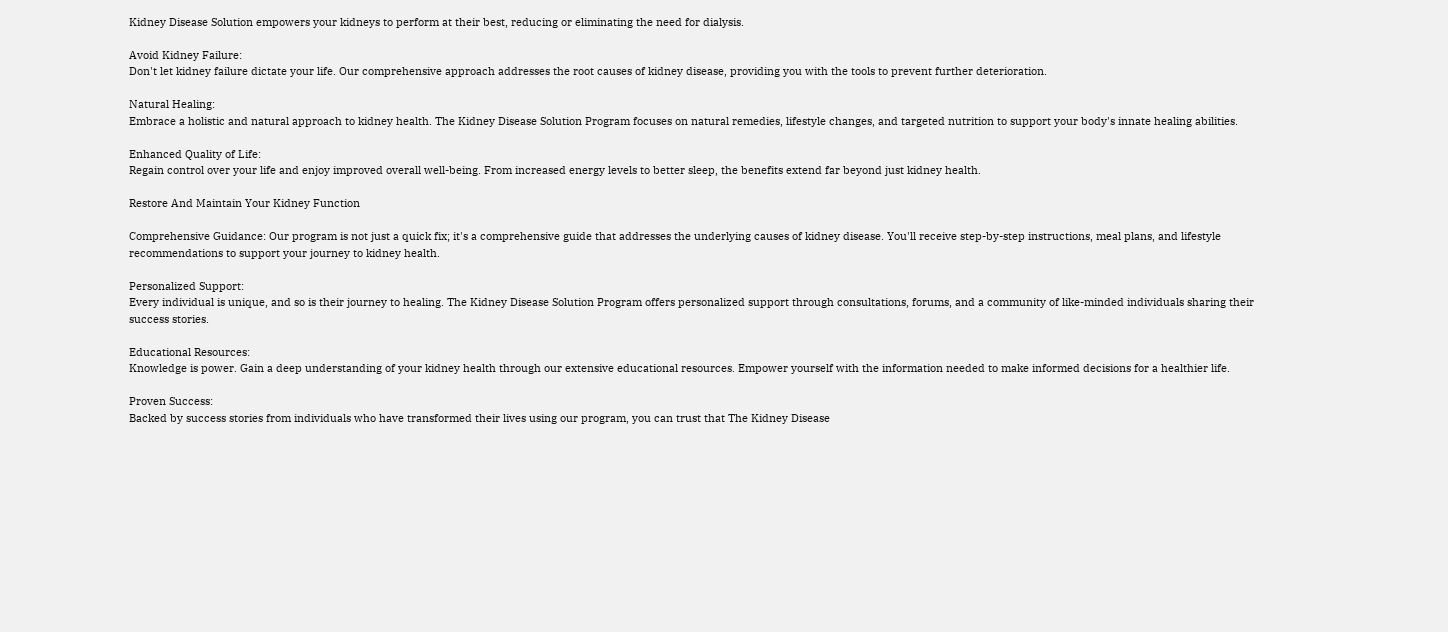Kidney Disease Solution empowers your kidneys to perform at their best, reducing or eliminating the need for dialysis.

Avoid Kidney Failure:
Don't let kidney failure dictate your life. Our comprehensive approach addresses the root causes of kidney disease, providing you with the tools to prevent further deterioration.

Natural Healing:
Embrace a holistic and natural approach to kidney health. The Kidney Disease Solution Program focuses on natural remedies, lifestyle changes, and targeted nutrition to support your body's innate healing abilities.

Enhanced Quality of Life:
Regain control over your life and enjoy improved overall well-being. From increased energy levels to better sleep, the benefits extend far beyond just kidney health.

Restore And Maintain Your Kidney Function

Comprehensive Guidance: Our program is not just a quick fix; it's a comprehensive guide that addresses the underlying causes of kidney disease. You'll receive step-by-step instructions, meal plans, and lifestyle recommendations to support your journey to kidney health.

Personalized Support:
Every individual is unique, and so is their journey to healing. The Kidney Disease Solution Program offers personalized support through consultations, forums, and a community of like-minded individuals sharing their success stories.

Educational Resources:
Knowledge is power. Gain a deep understanding of your kidney health through our extensive educational resources. Empower yourself with the information needed to make informed decisions for a healthier life.

Proven Success:
Backed by success stories from individuals who have transformed their lives using our program, you can trust that The Kidney Disease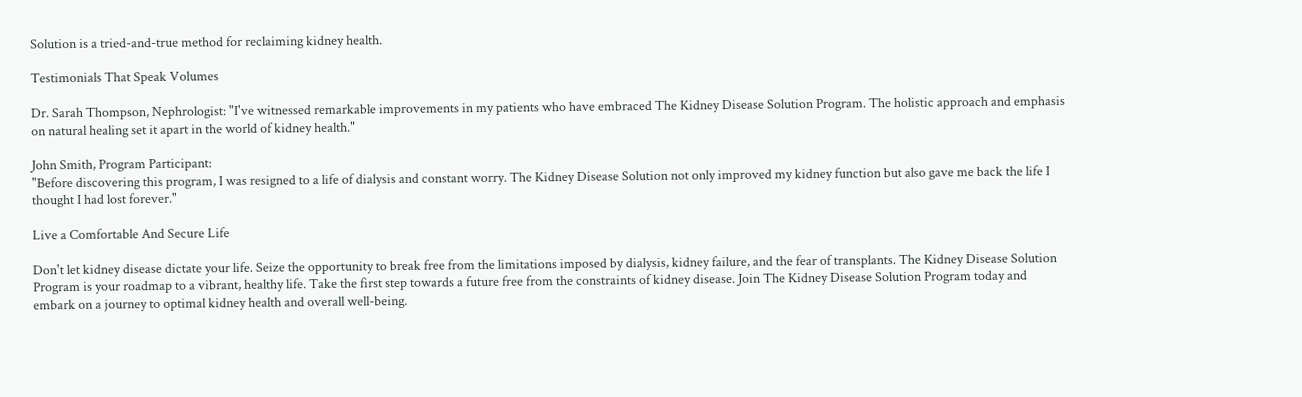Solution is a tried-and-true method for reclaiming kidney health.

Testimonials That Speak Volumes

Dr. Sarah Thompson, Nephrologist: "I've witnessed remarkable improvements in my patients who have embraced The Kidney Disease Solution Program. The holistic approach and emphasis on natural healing set it apart in the world of kidney health."

John Smith, Program Participant:
"Before discovering this program, I was resigned to a life of dialysis and constant worry. The Kidney Disease Solution not only improved my kidney function but also gave me back the life I thought I had lost forever."

Live a Comfortable And Secure Life

Don't let kidney disease dictate your life. Seize the opportunity to break free from the limitations imposed by dialysis, kidney failure, and the fear of transplants. The Kidney Disease Solution Program is your roadmap to a vibrant, healthy life. Take the first step towards a future free from the constraints of kidney disease. Join The Kidney Disease Solution Program today and embark on a journey to optimal kidney health and overall well-being.